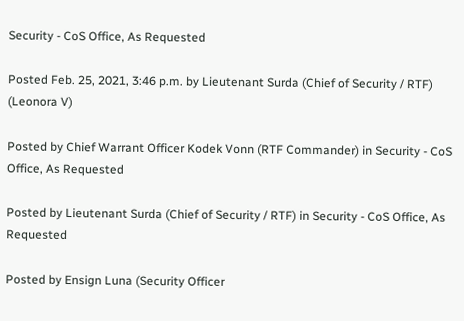Security - CoS Office, As Requested

Posted Feb. 25, 2021, 3:46 p.m. by Lieutenant Surda (Chief of Security / RTF) (Leonora V)

Posted by Chief Warrant Officer Kodek Vonn (RTF Commander) in Security - CoS Office, As Requested

Posted by Lieutenant Surda (Chief of Security / RTF) in Security - CoS Office, As Requested

Posted by Ensign Luna (Security Officer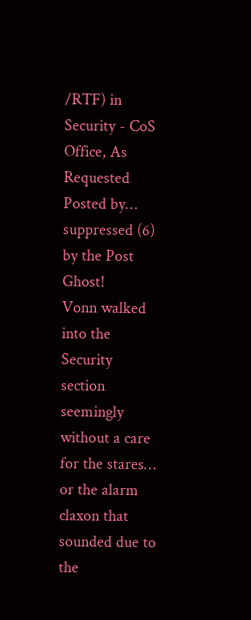/RTF) in Security - CoS Office, As Requested
Posted by… suppressed (6) by the Post Ghost!
Vonn walked into the Security section seemingly without a care for the stares… or the alarm claxon that sounded due to the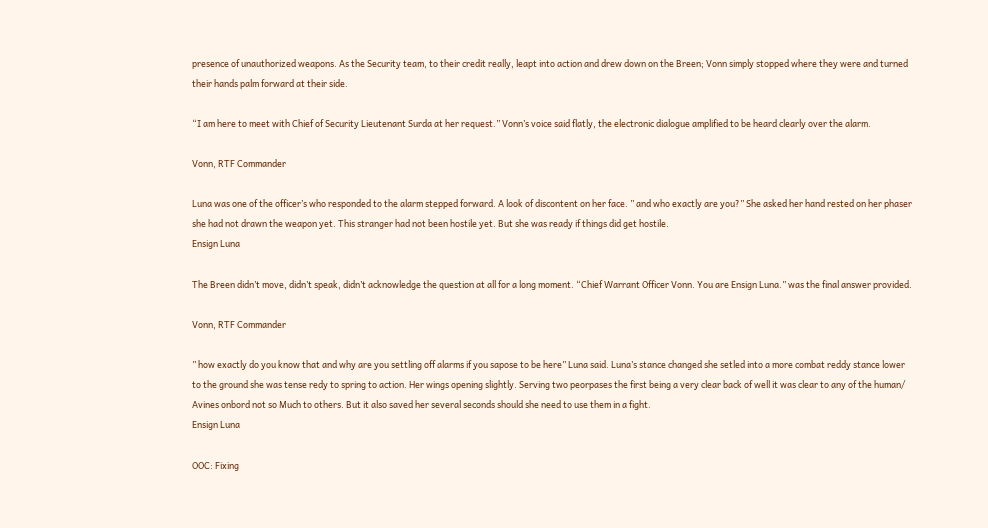presence of unauthorized weapons. As the Security team, to their credit really, leapt into action and drew down on the Breen; Vonn simply stopped where they were and turned their hands palm forward at their side.

“I am here to meet with Chief of Security Lieutenant Surda at her request.” Vonn’s voice said flatly, the electronic dialogue amplified to be heard clearly over the alarm.

Vonn, RTF Commander

Luna was one of the officer’s who responded to the alarm stepped forward. A look of discontent on her face. ” and who exactly are you?” She asked her hand rested on her phaser she had not drawn the weapon yet. This stranger had not been hostile yet. But she was ready if things did get hostile.
Ensign Luna

The Breen didn’t move, didn’t speak, didn’t acknowledge the question at all for a long moment. “Chief Warrant Officer Vonn. You are Ensign Luna.” was the final answer provided.

Vonn, RTF Commander

” how exactly do you know that and why are you settling off alarms if you sapose to be here” Luna said. Luna’s stance changed she setled into a more combat reddy stance lower to the ground she was tense redy to spring to action. Her wings opening slightly. Serving two peorpases the first being a very clear back of well it was clear to any of the human/ Avines onbord not so Much to others. But it also saved her several seconds should she need to use them in a fight.
Ensign Luna

OOC: Fixing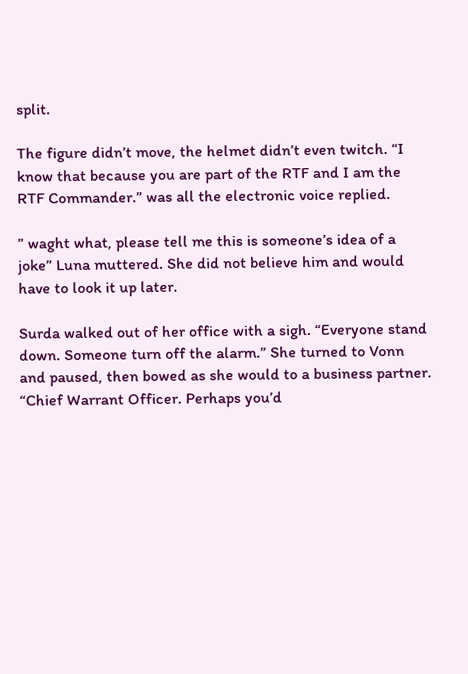split.

The figure didn’t move, the helmet didn’t even twitch. “I know that because you are part of the RTF and I am the RTF Commander.” was all the electronic voice replied.

” waght what, please tell me this is someone’s idea of a joke” Luna muttered. She did not believe him and would have to look it up later.

Surda walked out of her office with a sigh. “Everyone stand down. Someone turn off the alarm.” She turned to Vonn and paused, then bowed as she would to a business partner. “Chief Warrant Officer. Perhaps you’d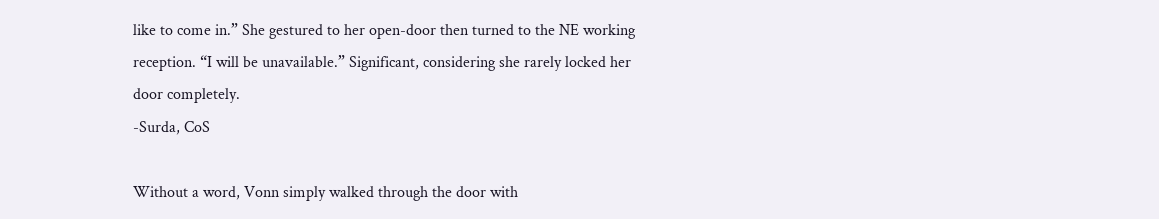like to come in.” She gestured to her open-door then turned to the NE working reception. “I will be unavailable.” Significant, considering she rarely locked her door completely.
-Surda, CoS

Without a word, Vonn simply walked through the door with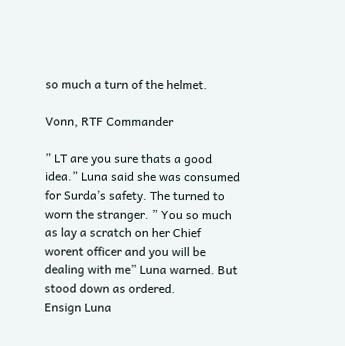so much a turn of the helmet.

Vonn, RTF Commander

” LT are you sure thats a good idea.” Luna said she was consumed for Surda’s safety. The turned to worn the stranger. ” You so much as lay a scratch on her Chief worent officer and you will be dealing with me” Luna warned. But stood down as ordered.
Ensign Luna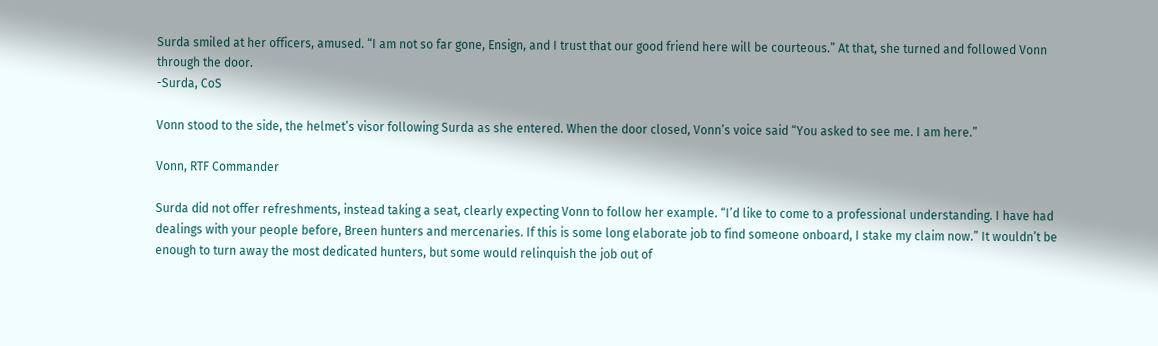Surda smiled at her officers, amused. “I am not so far gone, Ensign, and I trust that our good friend here will be courteous.” At that, she turned and followed Vonn through the door.
-Surda, CoS

Vonn stood to the side, the helmet’s visor following Surda as she entered. When the door closed, Vonn’s voice said “You asked to see me. I am here.”

Vonn, RTF Commander

Surda did not offer refreshments, instead taking a seat, clearly expecting Vonn to follow her example. “I’d like to come to a professional understanding. I have had dealings with your people before, Breen hunters and mercenaries. If this is some long elaborate job to find someone onboard, I stake my claim now.” It wouldn’t be enough to turn away the most dedicated hunters, but some would relinquish the job out of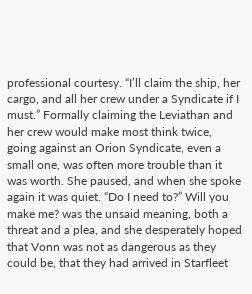professional courtesy. “I’ll claim the ship, her cargo, and all her crew under a Syndicate if I must.” Formally claiming the Leviathan and her crew would make most think twice, going against an Orion Syndicate, even a small one, was often more trouble than it was worth. She paused, and when she spoke again it was quiet. “Do I need to?” Will you make me? was the unsaid meaning, both a threat and a plea, and she desperately hoped that Vonn was not as dangerous as they could be, that they had arrived in Starfleet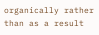organically rather than as a result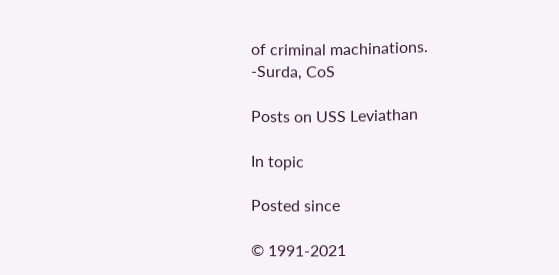of criminal machinations.
-Surda, CoS

Posts on USS Leviathan

In topic

Posted since

© 1991-2021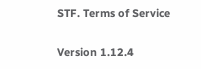STF. Terms of Service

Version 1.12.4